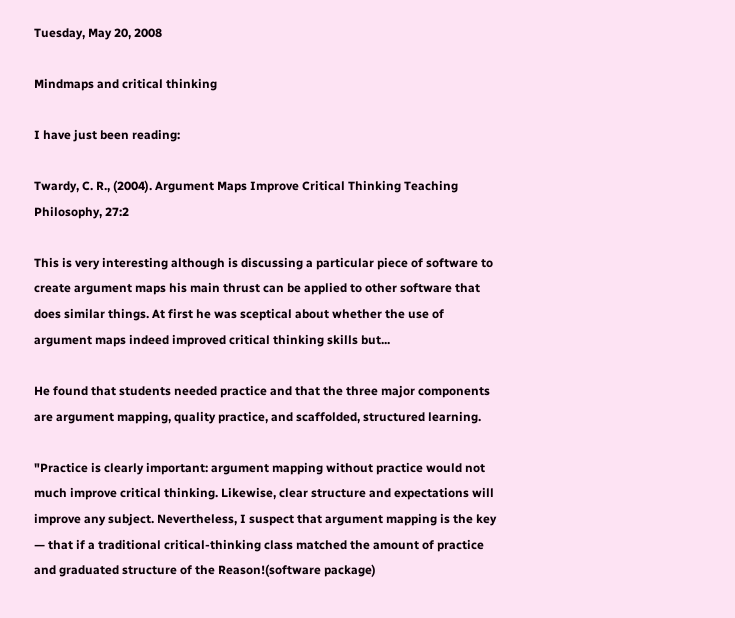Tuesday, May 20, 2008

Mindmaps and critical thinking

I have just been reading:

Twardy, C. R., (2004). Argument Maps Improve Critical Thinking Teaching Philosophy, 27:2

This is very interesting although is discussing a particular piece of software to create argument maps his main thrust can be applied to other software that does similar things. At first he was sceptical about whether the use of argument maps indeed improved critical thinking skills but...

He found that students needed practice and that the three major components are argument mapping, quality practice, and scaffolded, structured learning.

"Practice is clearly important: argument mapping without practice would not much improve critical thinking. Likewise, clear structure and expectations will improve any subject. Nevertheless, I suspect that argument mapping is the key — that if a traditional critical-thinking class matched the amount of practice and graduated structure of the Reason!(software package)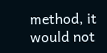method, it would not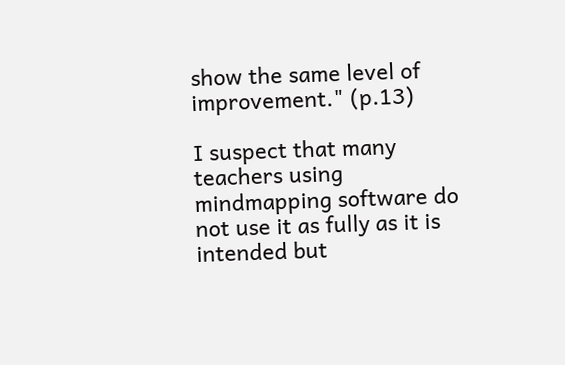show the same level of improvement." (p.13)

I suspect that many teachers using mindmapping software do not use it as fully as it is intended but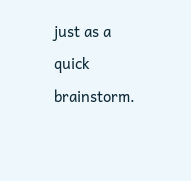just as a quick brainstorm.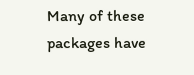Many of these packages have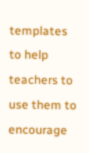templates to help teachers to use them to encourage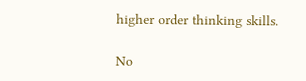higher order thinking skills.

No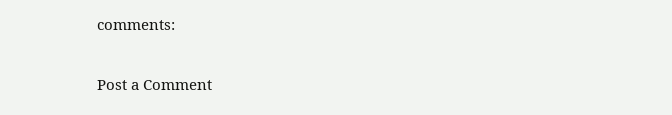comments:

Post a Comment